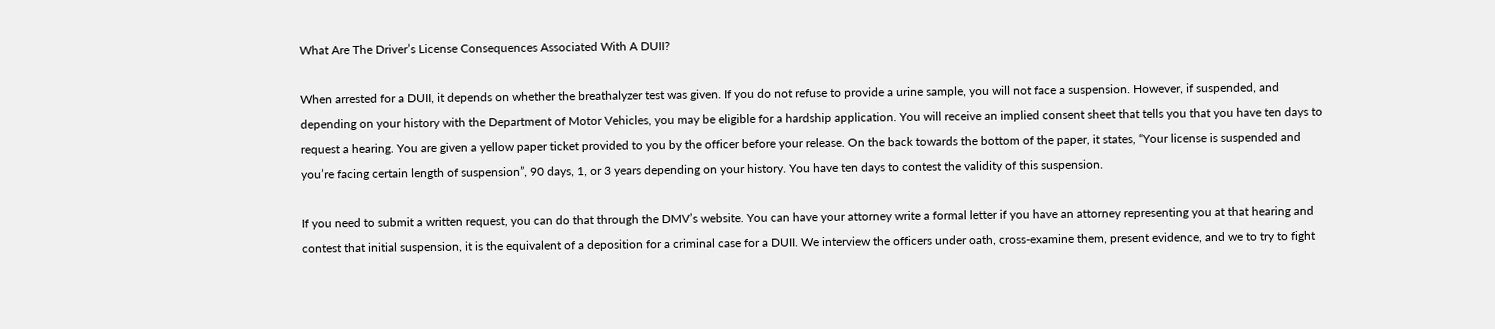What Are The Driver’s License Consequences Associated With A DUII?

When arrested for a DUII, it depends on whether the breathalyzer test was given. If you do not refuse to provide a urine sample, you will not face a suspension. However, if suspended, and depending on your history with the Department of Motor Vehicles, you may be eligible for a hardship application. You will receive an implied consent sheet that tells you that you have ten days to request a hearing. You are given a yellow paper ticket provided to you by the officer before your release. On the back towards the bottom of the paper, it states, “Your license is suspended and you’re facing certain length of suspension”, 90 days, 1, or 3 years depending on your history. You have ten days to contest the validity of this suspension.

If you need to submit a written request, you can do that through the DMV’s website. You can have your attorney write a formal letter if you have an attorney representing you at that hearing and contest that initial suspension, it is the equivalent of a deposition for a criminal case for a DUII. We interview the officers under oath, cross-examine them, present evidence, and we to try to fight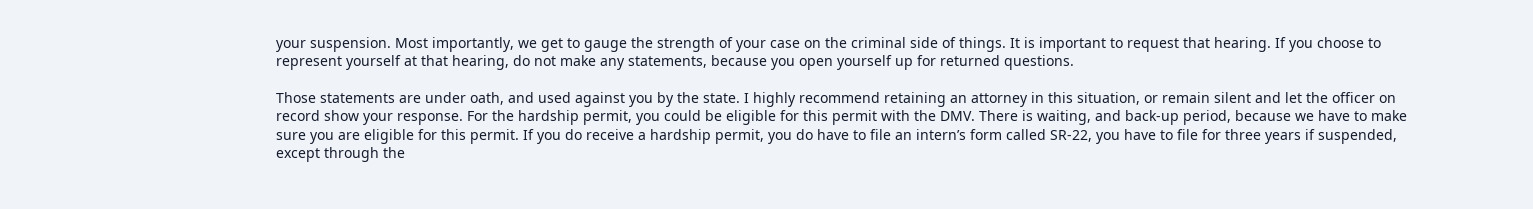your suspension. Most importantly, we get to gauge the strength of your case on the criminal side of things. It is important to request that hearing. If you choose to represent yourself at that hearing, do not make any statements, because you open yourself up for returned questions.

Those statements are under oath, and used against you by the state. I highly recommend retaining an attorney in this situation, or remain silent and let the officer on record show your response. For the hardship permit, you could be eligible for this permit with the DMV. There is waiting, and back-up period, because we have to make sure you are eligible for this permit. If you do receive a hardship permit, you do have to file an intern’s form called SR-22, you have to file for three years if suspended, except through the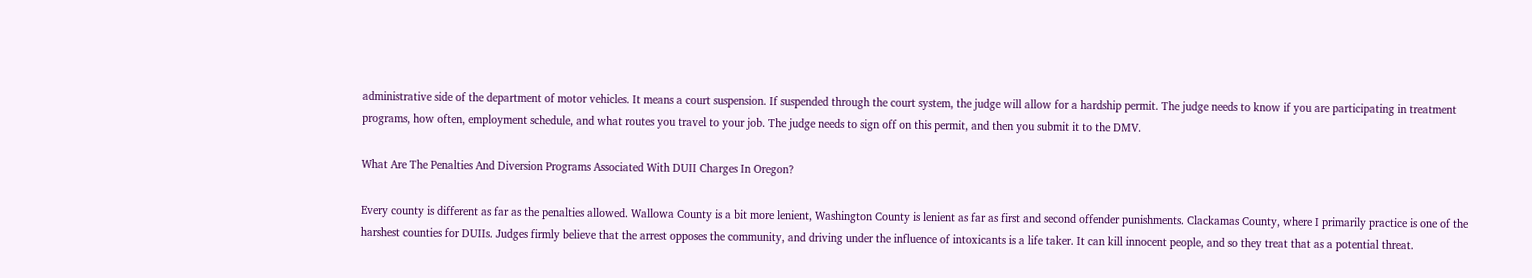administrative side of the department of motor vehicles. It means a court suspension. If suspended through the court system, the judge will allow for a hardship permit. The judge needs to know if you are participating in treatment programs, how often, employment schedule, and what routes you travel to your job. The judge needs to sign off on this permit, and then you submit it to the DMV.

What Are The Penalties And Diversion Programs Associated With DUII Charges In Oregon?

Every county is different as far as the penalties allowed. Wallowa County is a bit more lenient, Washington County is lenient as far as first and second offender punishments. Clackamas County, where I primarily practice is one of the harshest counties for DUIIs. Judges firmly believe that the arrest opposes the community, and driving under the influence of intoxicants is a life taker. It can kill innocent people, and so they treat that as a potential threat.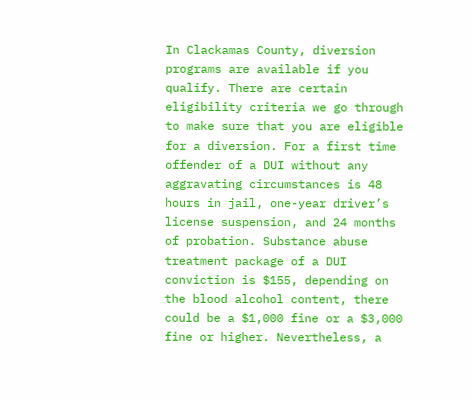In Clackamas County, diversion programs are available if you qualify. There are certain eligibility criteria we go through to make sure that you are eligible for a diversion. For a first time offender of a DUI without any aggravating circumstances is 48 hours in jail, one-year driver’s license suspension, and 24 months of probation. Substance abuse treatment package of a DUI conviction is $155, depending on the blood alcohol content, there could be a $1,000 fine or a $3,000 fine or higher. Nevertheless, a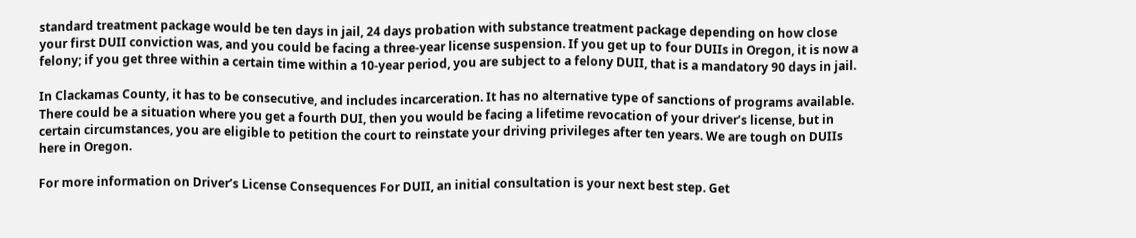standard treatment package would be ten days in jail, 24 days probation with substance treatment package depending on how close your first DUII conviction was, and you could be facing a three-year license suspension. If you get up to four DUIIs in Oregon, it is now a felony; if you get three within a certain time within a 10-year period, you are subject to a felony DUII, that is a mandatory 90 days in jail.

In Clackamas County, it has to be consecutive, and includes incarceration. It has no alternative type of sanctions of programs available. There could be a situation where you get a fourth DUI, then you would be facing a lifetime revocation of your driver’s license, but in certain circumstances, you are eligible to petition the court to reinstate your driving privileges after ten years. We are tough on DUIIs here in Oregon.

For more information on Driver’s License Consequences For DUII, an initial consultation is your next best step. Get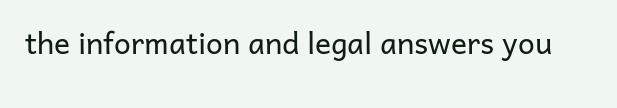the information and legal answers you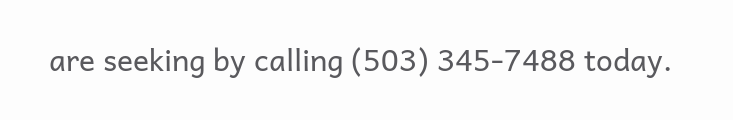are seeking by calling (503) 345-7488 today.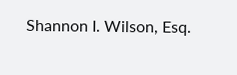Shannon I. Wilson, Esq.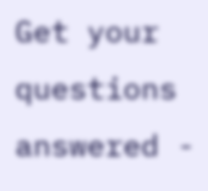Get your questions answered -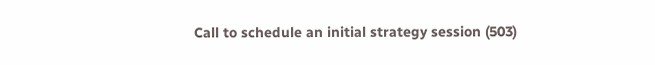Call to schedule an initial strategy session (503)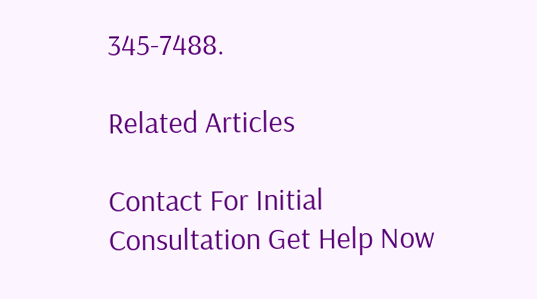345-7488.

Related Articles

Contact For Initial Consultation Get Help Now